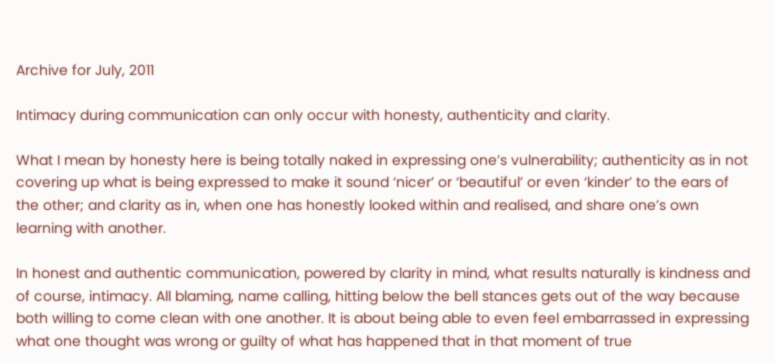Archive for July, 2011

Intimacy during communication can only occur with honesty, authenticity and clarity.

What I mean by honesty here is being totally naked in expressing one’s vulnerability; authenticity as in not covering up what is being expressed to make it sound ‘nicer’ or ‘beautiful’ or even ‘kinder’ to the ears of the other; and clarity as in, when one has honestly looked within and realised, and share one’s own learning with another.

In honest and authentic communication, powered by clarity in mind, what results naturally is kindness and of course, intimacy. All blaming, name calling, hitting below the bell stances gets out of the way because both willing to come clean with one another. It is about being able to even feel embarrassed in expressing what one thought was wrong or guilty of what has happened that in that moment of true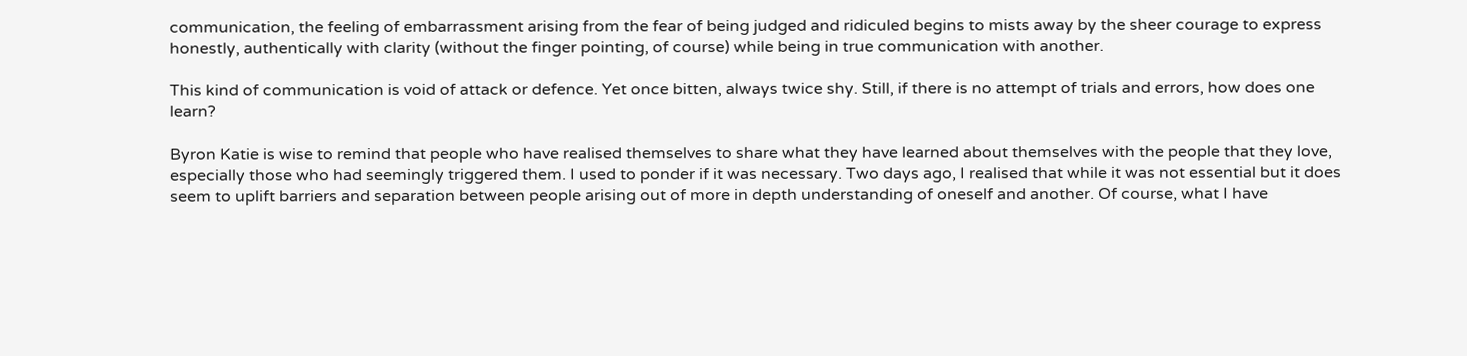communication, the feeling of embarrassment arising from the fear of being judged and ridiculed begins to mists away by the sheer courage to express honestly, authentically with clarity (without the finger pointing, of course) while being in true communication with another.

This kind of communication is void of attack or defence. Yet once bitten, always twice shy. Still, if there is no attempt of trials and errors, how does one learn?

Byron Katie is wise to remind that people who have realised themselves to share what they have learned about themselves with the people that they love, especially those who had seemingly triggered them. I used to ponder if it was necessary. Two days ago, I realised that while it was not essential but it does seem to uplift barriers and separation between people arising out of more in depth understanding of oneself and another. Of course, what I have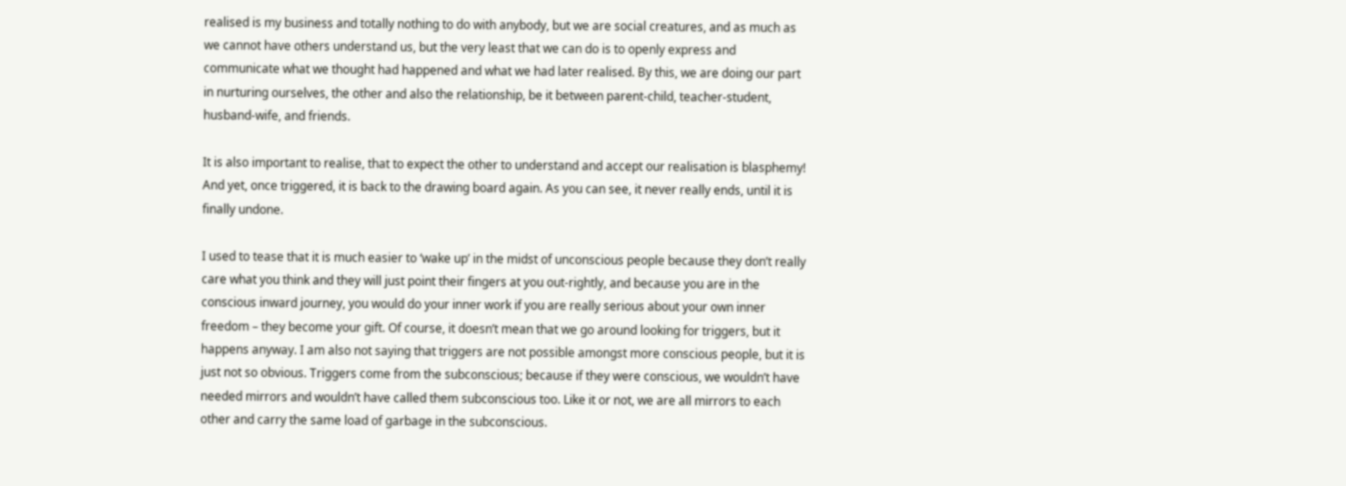realised is my business and totally nothing to do with anybody, but we are social creatures, and as much as we cannot have others understand us, but the very least that we can do is to openly express and communicate what we thought had happened and what we had later realised. By this, we are doing our part in nurturing ourselves, the other and also the relationship, be it between parent-child, teacher-student, husband-wife, and friends.

It is also important to realise, that to expect the other to understand and accept our realisation is blasphemy! And yet, once triggered, it is back to the drawing board again. As you can see, it never really ends, until it is finally undone.

I used to tease that it is much easier to ‘wake up’ in the midst of unconscious people because they don’t really care what you think and they will just point their fingers at you out-rightly, and because you are in the conscious inward journey, you would do your inner work if you are really serious about your own inner freedom – they become your gift. Of course, it doesn’t mean that we go around looking for triggers, but it happens anyway. I am also not saying that triggers are not possible amongst more conscious people, but it is just not so obvious. Triggers come from the subconscious; because if they were conscious, we wouldn’t have needed mirrors and wouldn’t have called them subconscious too. Like it or not, we are all mirrors to each other and carry the same load of garbage in the subconscious.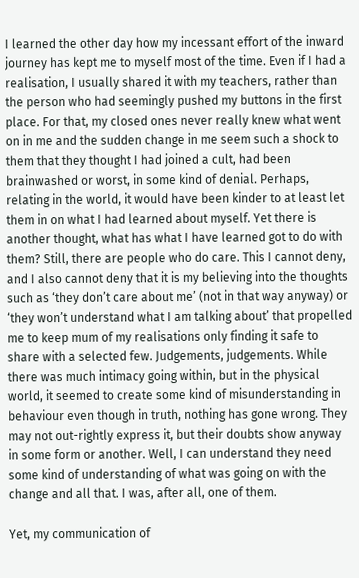I learned the other day how my incessant effort of the inward journey has kept me to myself most of the time. Even if I had a realisation, I usually shared it with my teachers, rather than the person who had seemingly pushed my buttons in the first place. For that, my closed ones never really knew what went on in me and the sudden change in me seem such a shock to them that they thought I had joined a cult, had been brainwashed or worst, in some kind of denial. Perhaps, relating in the world, it would have been kinder to at least let them in on what I had learned about myself. Yet there is another thought, what has what I have learned got to do with them? Still, there are people who do care. This I cannot deny, and I also cannot deny that it is my believing into the thoughts such as ‘they don’t care about me’ (not in that way anyway) or ‘they won’t understand what I am talking about’ that propelled me to keep mum of my realisations only finding it safe to share with a selected few. Judgements, judgements. While there was much intimacy going within, but in the physical world, it seemed to create some kind of misunderstanding in behaviour even though in truth, nothing has gone wrong. They may not out-rightly express it, but their doubts show anyway in some form or another. Well, I can understand they need some kind of understanding of what was going on with the change and all that. I was, after all, one of them.

Yet, my communication of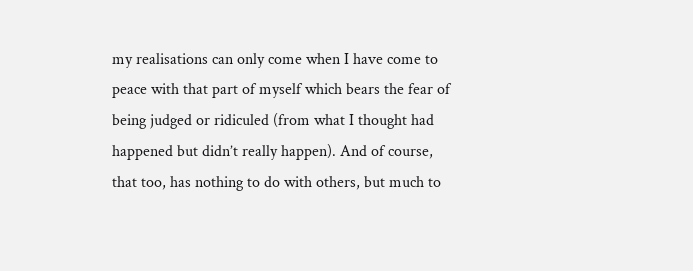my realisations can only come when I have come to peace with that part of myself which bears the fear of being judged or ridiculed (from what I thought had happened but didn’t really happen). And of course, that too, has nothing to do with others, but much to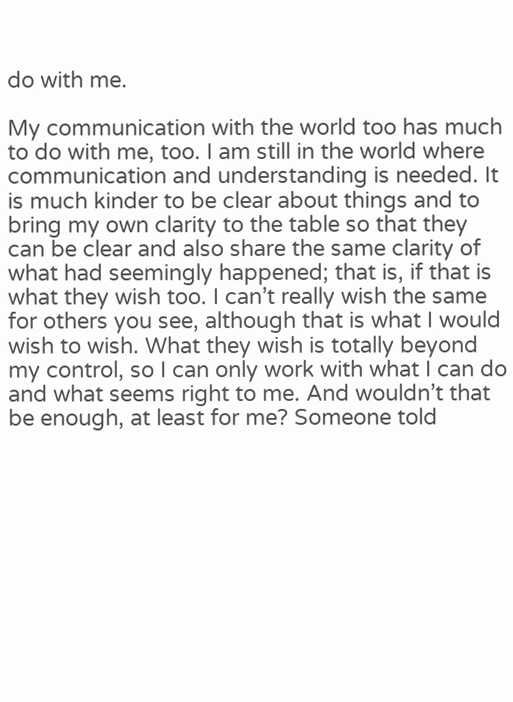do with me.

My communication with the world too has much to do with me, too. I am still in the world where communication and understanding is needed. It is much kinder to be clear about things and to bring my own clarity to the table so that they can be clear and also share the same clarity of what had seemingly happened; that is, if that is what they wish too. I can’t really wish the same for others you see, although that is what I would wish to wish. What they wish is totally beyond my control, so I can only work with what I can do and what seems right to me. And wouldn’t that be enough, at least for me? Someone told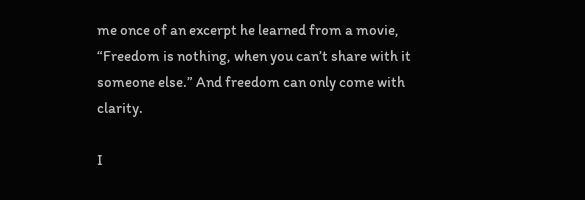me once of an excerpt he learned from a movie, “Freedom is nothing, when you can’t share with it someone else.” And freedom can only come with clarity.

I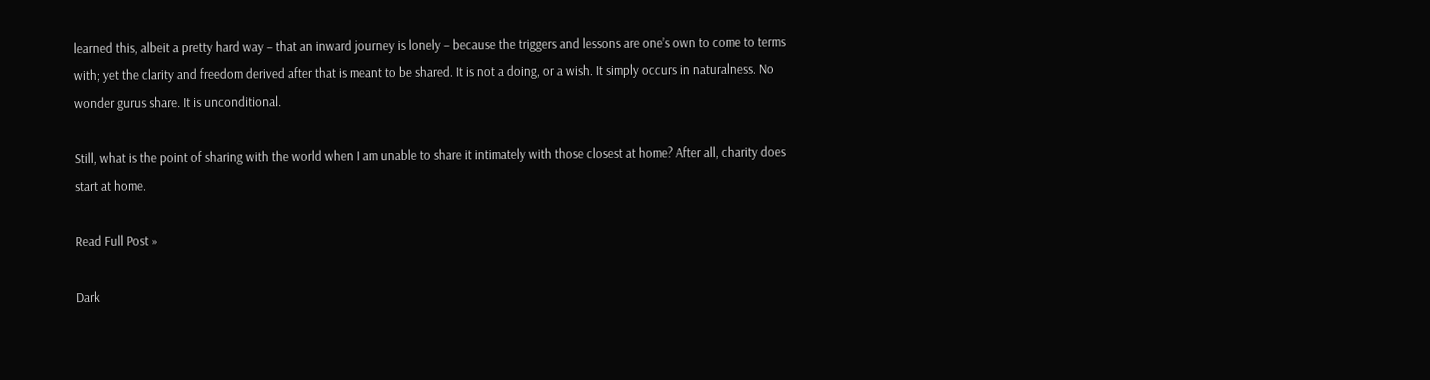learned this, albeit a pretty hard way – that an inward journey is lonely – because the triggers and lessons are one’s own to come to terms with; yet the clarity and freedom derived after that is meant to be shared. It is not a doing, or a wish. It simply occurs in naturalness. No wonder gurus share. It is unconditional.

Still, what is the point of sharing with the world when I am unable to share it intimately with those closest at home? After all, charity does start at home.

Read Full Post »

Dark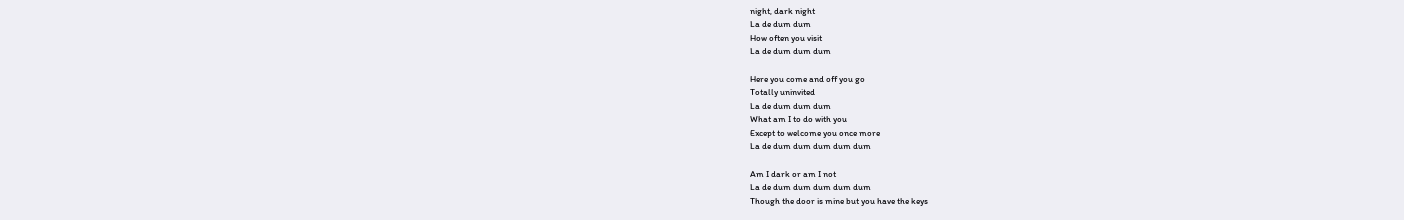night, dark night
La de dum dum
How often you visit
La de dum dum dum

Here you come and off you go
Totally uninvited
La de dum dum dum
What am I to do with you
Except to welcome you once more
La de dum dum dum dum dum

Am I dark or am I not
La de dum dum dum dum dum
Though the door is mine but you have the keys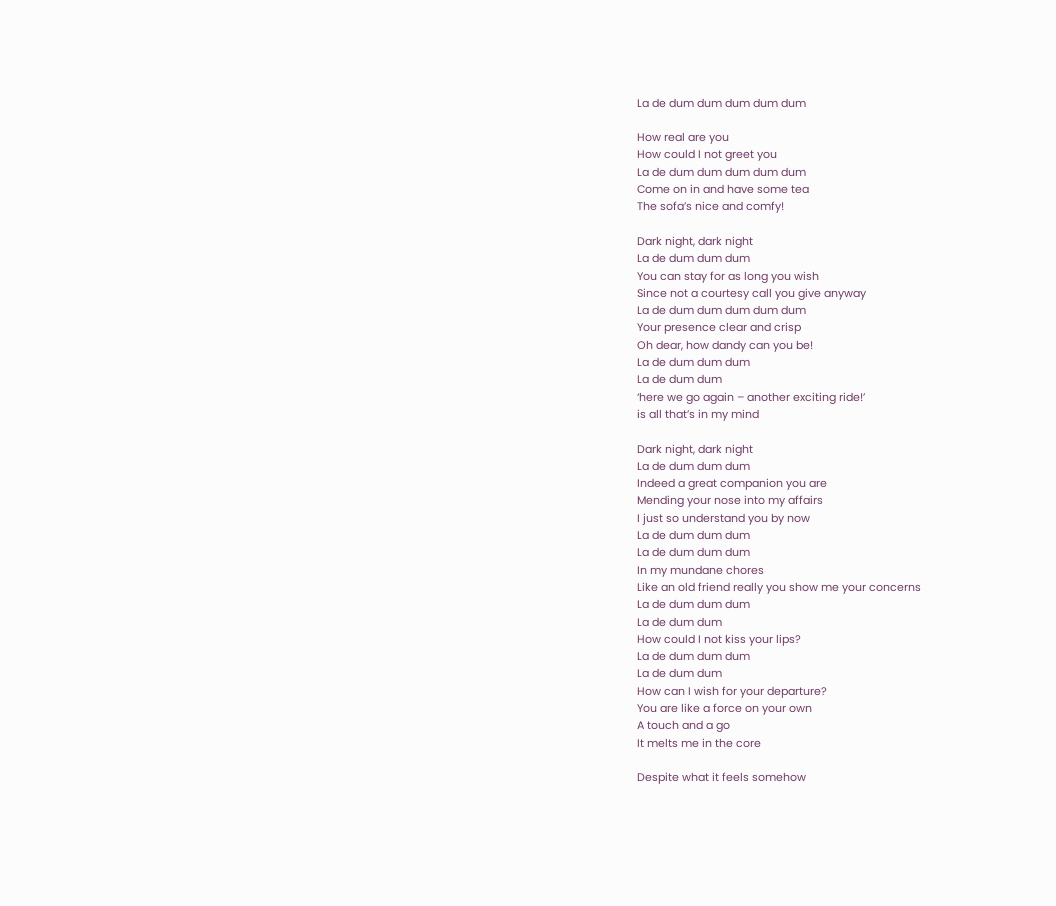La de dum dum dum dum dum

How real are you
How could I not greet you
La de dum dum dum dum dum
Come on in and have some tea
The sofa’s nice and comfy!

Dark night, dark night
La de dum dum dum
You can stay for as long you wish
Since not a courtesy call you give anyway
La de dum dum dum dum dum
Your presence clear and crisp
Oh dear, how dandy can you be!
La de dum dum dum
La de dum dum
‘here we go again – another exciting ride!’
is all that’s in my mind

Dark night, dark night
La de dum dum dum
Indeed a great companion you are
Mending your nose into my affairs
I just so understand you by now
La de dum dum dum
La de dum dum dum
In my mundane chores
Like an old friend really you show me your concerns
La de dum dum dum
La de dum dum
How could I not kiss your lips?
La de dum dum dum
La de dum dum
How can I wish for your departure?
You are like a force on your own
A touch and a go
It melts me in the core

Despite what it feels somehow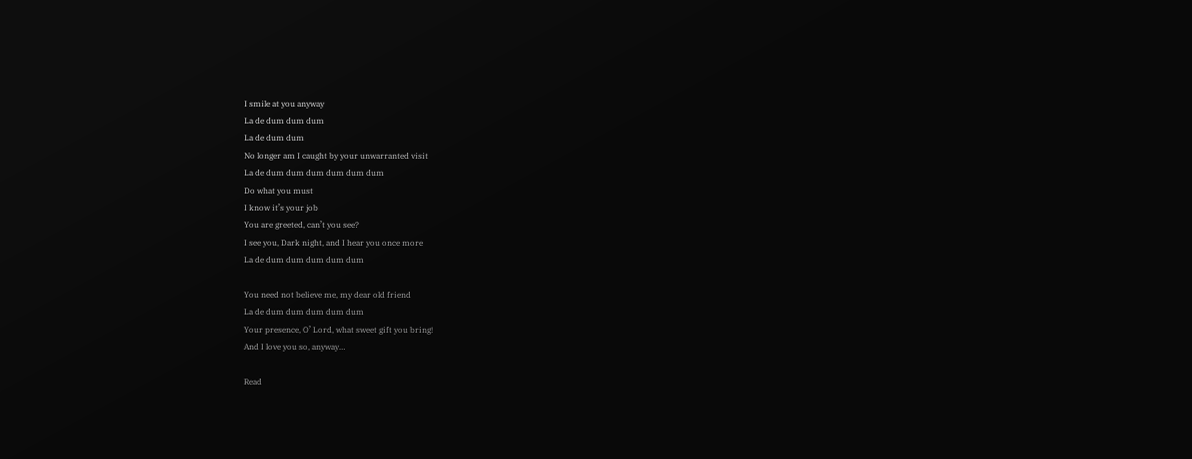I smile at you anyway
La de dum dum dum
La de dum dum
No longer am I caught by your unwarranted visit
La de dum dum dum dum dum dum
Do what you must
I know it’s your job
You are greeted, can’t you see?
I see you, Dark night, and I hear you once more
La de dum dum dum dum dum

You need not believe me, my dear old friend
La de dum dum dum dum dum
Your presence, O’ Lord, what sweet gift you bring!
And I love you so, anyway…

Read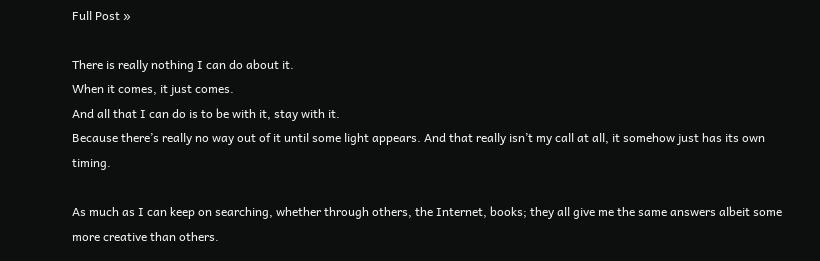Full Post »

There is really nothing I can do about it.
When it comes, it just comes.
And all that I can do is to be with it, stay with it.
Because there’s really no way out of it until some light appears. And that really isn’t my call at all, it somehow just has its own timing.

As much as I can keep on searching, whether through others, the Internet, books; they all give me the same answers albeit some more creative than others.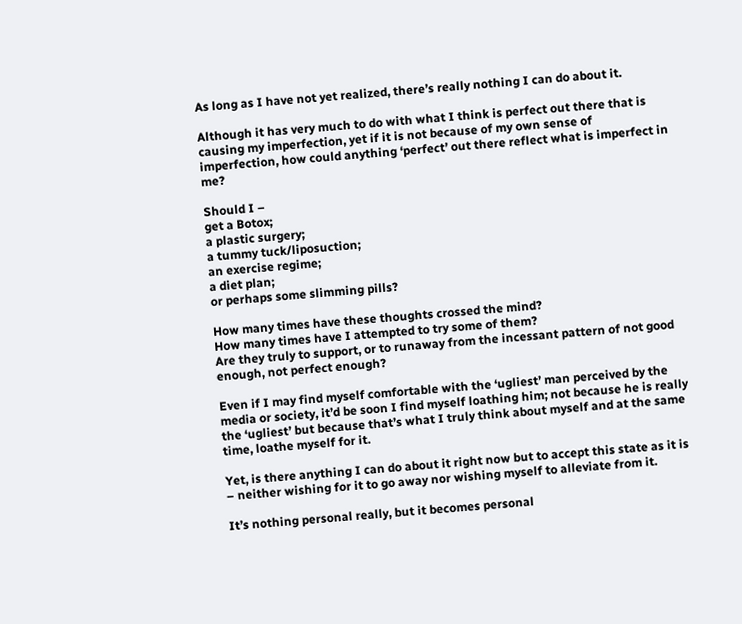As long as I have not yet realized, there’s really nothing I can do about it.

Although it has very much to do with what I think is perfect out there that is causing my imperfection, yet if it is not because of my own sense of imperfection, how could anything ‘perfect’ out there reflect what is imperfect in me?

Should I –
get a Botox;
a plastic surgery;
a tummy tuck/liposuction;
an exercise regime;
a diet plan;
or perhaps some slimming pills?

How many times have these thoughts crossed the mind?
How many times have I attempted to try some of them?
Are they truly to support, or to runaway from the incessant pattern of not good enough, not perfect enough?

Even if I may find myself comfortable with the ‘ugliest’ man perceived by the media or society, it’d be soon I find myself loathing him; not because he is really the ‘ugliest’ but because that’s what I truly think about myself and at the same time, loathe myself for it.

Yet, is there anything I can do about it right now but to accept this state as it is – neither wishing for it to go away nor wishing myself to alleviate from it.

It’s nothing personal really, but it becomes personal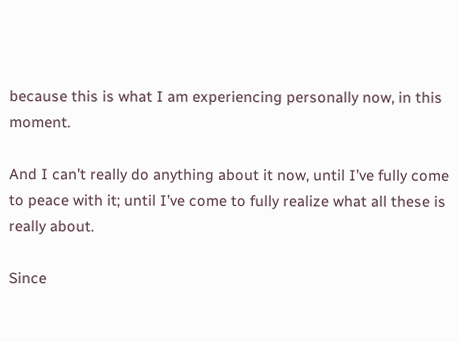because this is what I am experiencing personally now, in this moment.

And I can’t really do anything about it now, until I’ve fully come to peace with it; until I’ve come to fully realize what all these is really about.

Since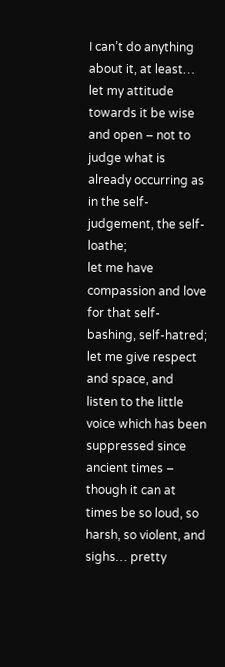I can’t do anything about it, at least…
let my attitude towards it be wise and open – not to judge what is already occurring as in the self-judgement, the self-loathe;
let me have compassion and love for that self-bashing, self-hatred;
let me give respect and space, and listen to the little voice which has been suppressed since ancient times – though it can at times be so loud, so harsh, so violent, and sighs… pretty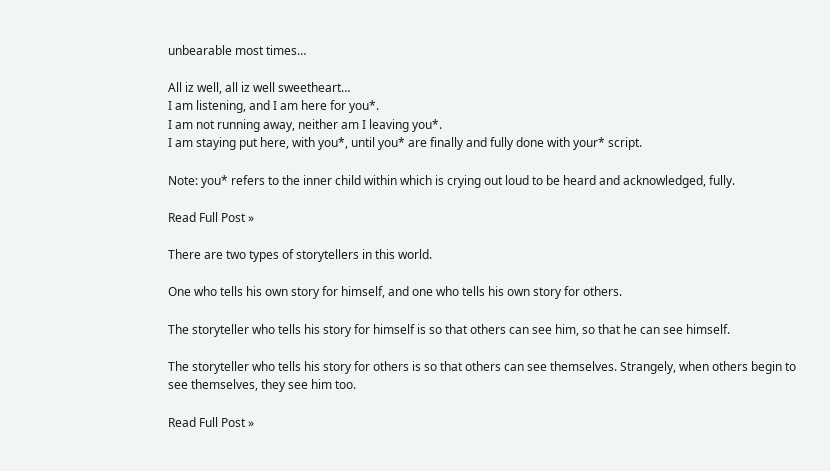unbearable most times…

All iz well, all iz well sweetheart…
I am listening, and I am here for you*.
I am not running away, neither am I leaving you*.
I am staying put here, with you*, until you* are finally and fully done with your* script.

Note: you* refers to the inner child within which is crying out loud to be heard and acknowledged, fully.

Read Full Post »

There are two types of storytellers in this world.

One who tells his own story for himself, and one who tells his own story for others.

The storyteller who tells his story for himself is so that others can see him, so that he can see himself.

The storyteller who tells his story for others is so that others can see themselves. Strangely, when others begin to see themselves, they see him too.

Read Full Post »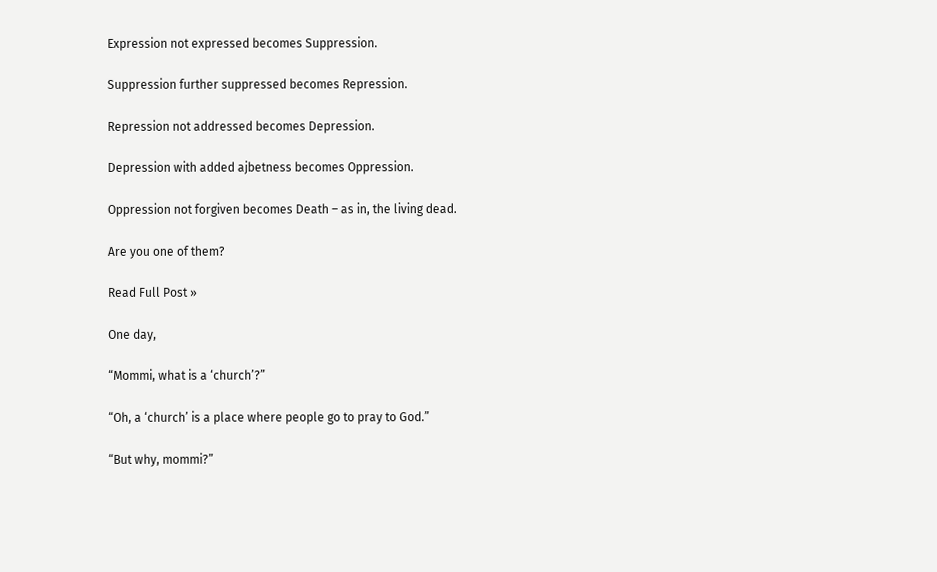Expression not expressed becomes Suppression.

Suppression further suppressed becomes Repression.

Repression not addressed becomes Depression.

Depression with added ajbetness becomes Oppression.

Oppression not forgiven becomes Death – as in, the living dead.

Are you one of them?

Read Full Post »

One day,

“Mommi, what is a ‘church’?”

“Oh, a ‘church’ is a place where people go to pray to God.”

“But why, mommi?”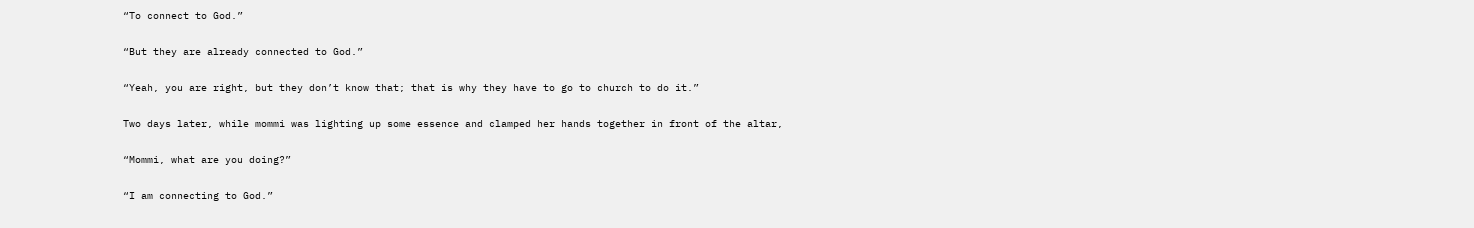“To connect to God.”

“But they are already connected to God.”

“Yeah, you are right, but they don’t know that; that is why they have to go to church to do it.”

Two days later, while mommi was lighting up some essence and clamped her hands together in front of the altar,

“Mommi, what are you doing?”

“I am connecting to God.”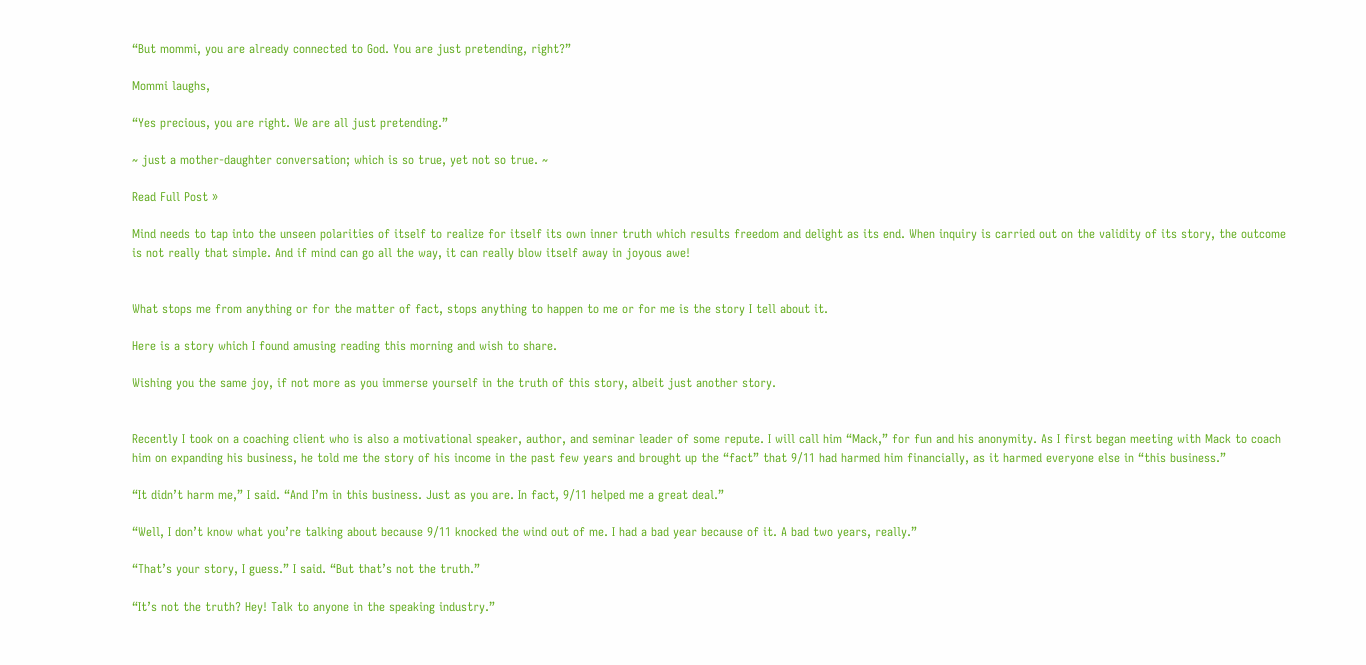“But mommi, you are already connected to God. You are just pretending, right?”

Mommi laughs,

“Yes precious, you are right. We are all just pretending.”

~ just a mother-daughter conversation; which is so true, yet not so true. ~

Read Full Post »

Mind needs to tap into the unseen polarities of itself to realize for itself its own inner truth which results freedom and delight as its end. When inquiry is carried out on the validity of its story, the outcome is not really that simple. And if mind can go all the way, it can really blow itself away in joyous awe!


What stops me from anything or for the matter of fact, stops anything to happen to me or for me is the story I tell about it.

Here is a story which I found amusing reading this morning and wish to share.

Wishing you the same joy, if not more as you immerse yourself in the truth of this story, albeit just another story.


Recently I took on a coaching client who is also a motivational speaker, author, and seminar leader of some repute. I will call him “Mack,” for fun and his anonymity. As I first began meeting with Mack to coach him on expanding his business, he told me the story of his income in the past few years and brought up the “fact” that 9/11 had harmed him financially, as it harmed everyone else in “this business.”

“It didn’t harm me,” I said. “And I’m in this business. Just as you are. In fact, 9/11 helped me a great deal.”

“Well, I don’t know what you’re talking about because 9/11 knocked the wind out of me. I had a bad year because of it. A bad two years, really.”

“That’s your story, I guess.” I said. “But that’s not the truth.”

“It’s not the truth? Hey! Talk to anyone in the speaking industry.”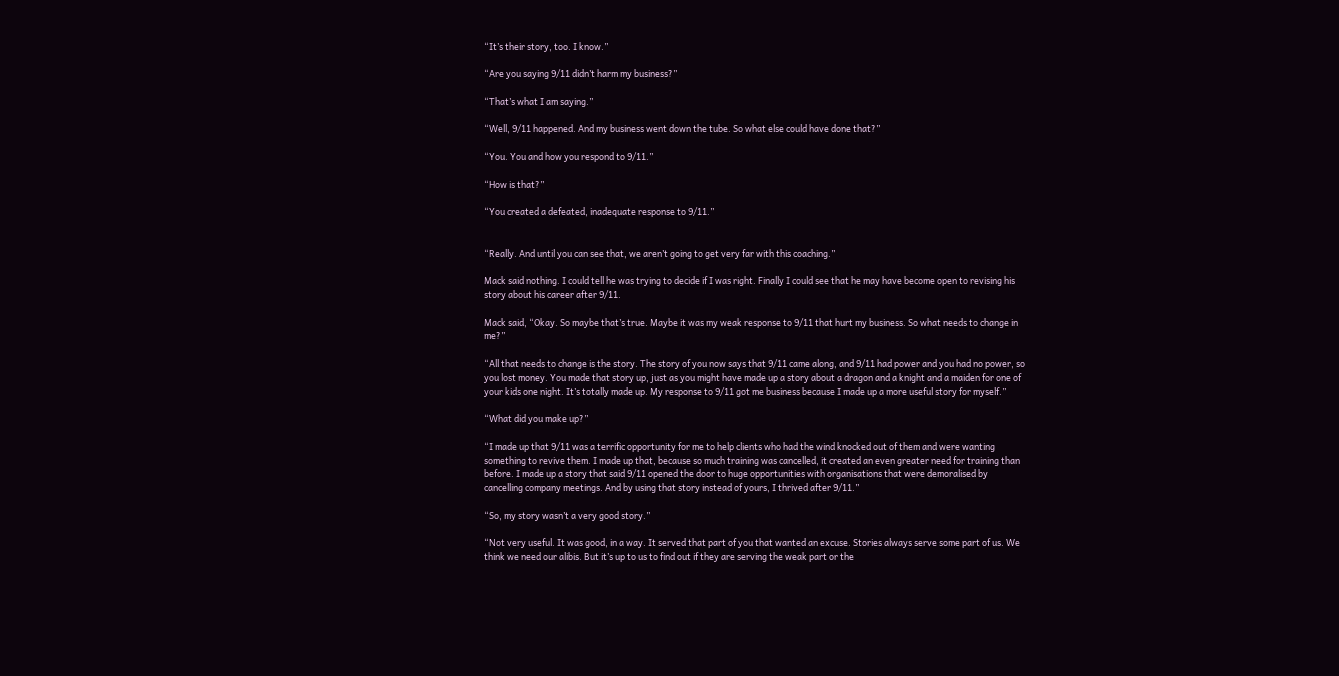“It’s their story, too. I know.”

“Are you saying 9/11 didn’t harm my business?”

“That’s what I am saying.”

“Well, 9/11 happened. And my business went down the tube. So what else could have done that?”

“You. You and how you respond to 9/11.”

“How is that?”

“You created a defeated, inadequate response to 9/11.”


“Really. And until you can see that, we aren’t going to get very far with this coaching.”

Mack said nothing. I could tell he was trying to decide if I was right. Finally I could see that he may have become open to revising his story about his career after 9/11.

Mack said, “Okay. So maybe that’s true. Maybe it was my weak response to 9/11 that hurt my business. So what needs to change in me?”

“All that needs to change is the story. The story of you now says that 9/11 came along, and 9/11 had power and you had no power, so you lost money. You made that story up, just as you might have made up a story about a dragon and a knight and a maiden for one of your kids one night. It’s totally made up. My response to 9/11 got me business because I made up a more useful story for myself.”

“What did you make up?”

“I made up that 9/11 was a terrific opportunity for me to help clients who had the wind knocked out of them and were wanting something to revive them. I made up that, because so much training was cancelled, it created an even greater need for training than before. I made up a story that said 9/11 opened the door to huge opportunities with organisations that were demoralised by cancelling company meetings. And by using that story instead of yours, I thrived after 9/11.”

“So, my story wasn’t a very good story.”

“Not very useful. It was good, in a way. It served that part of you that wanted an excuse. Stories always serve some part of us. We think we need our alibis. But it’s up to us to find out if they are serving the weak part or the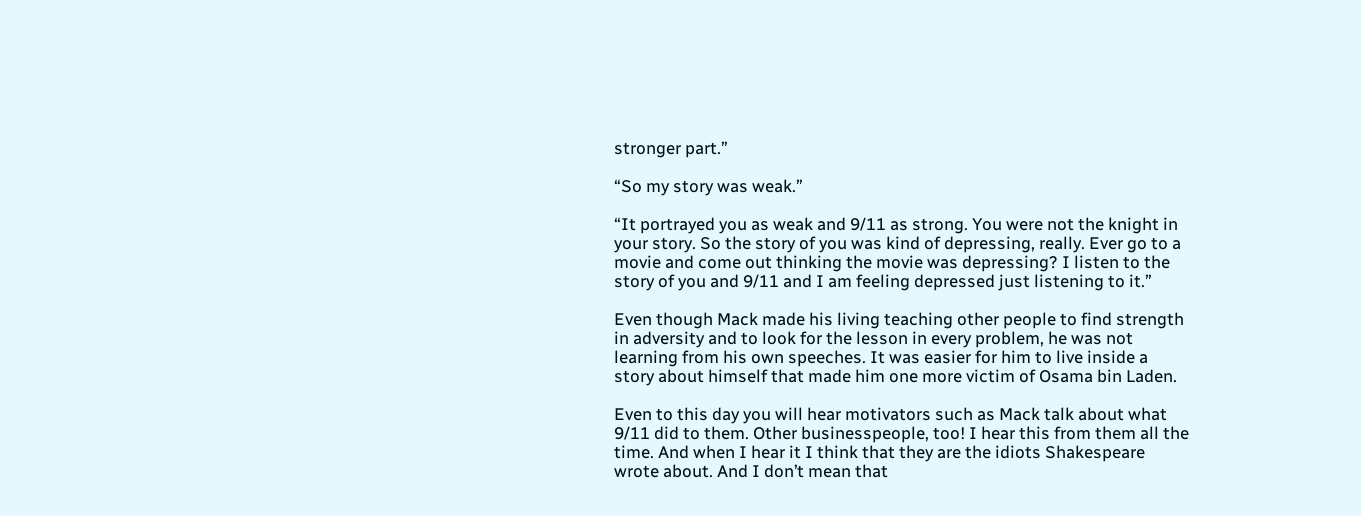stronger part.”

“So my story was weak.”

“It portrayed you as weak and 9/11 as strong. You were not the knight in your story. So the story of you was kind of depressing, really. Ever go to a movie and come out thinking the movie was depressing? I listen to the story of you and 9/11 and I am feeling depressed just listening to it.”

Even though Mack made his living teaching other people to find strength in adversity and to look for the lesson in every problem, he was not learning from his own speeches. It was easier for him to live inside a story about himself that made him one more victim of Osama bin Laden.

Even to this day you will hear motivators such as Mack talk about what 9/11 did to them. Other businesspeople, too! I hear this from them all the time. And when I hear it I think that they are the idiots Shakespeare wrote about. And I don’t mean that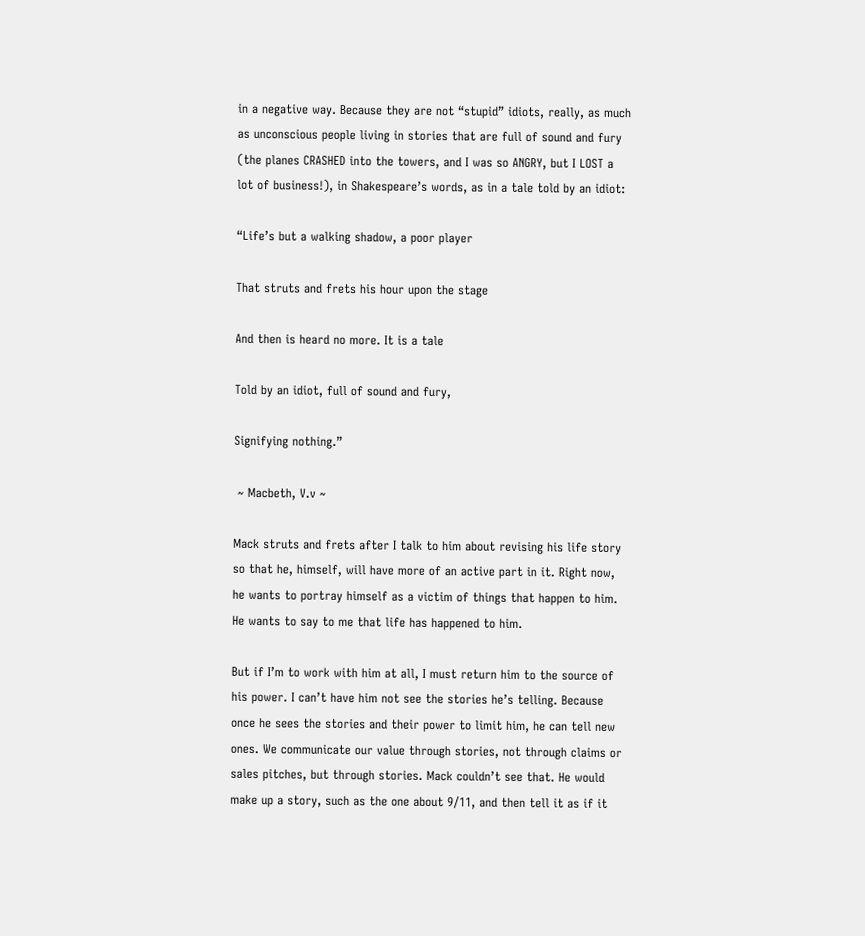in a negative way. Because they are not “stupid” idiots, really, as much as unconscious people living in stories that are full of sound and fury (the planes CRASHED into the towers, and I was so ANGRY, but I LOST a lot of business!), in Shakespeare’s words, as in a tale told by an idiot:

“Life’s but a walking shadow, a poor player

That struts and frets his hour upon the stage

And then is heard no more. It is a tale

Told by an idiot, full of sound and fury,

Signifying nothing.”

 ~ Macbeth, V.v ~

Mack struts and frets after I talk to him about revising his life story so that he, himself, will have more of an active part in it. Right now, he wants to portray himself as a victim of things that happen to him. He wants to say to me that life has happened to him.

But if I’m to work with him at all, I must return him to the source of his power. I can’t have him not see the stories he’s telling. Because once he sees the stories and their power to limit him, he can tell new ones. We communicate our value through stories, not through claims or sales pitches, but through stories. Mack couldn’t see that. He would make up a story, such as the one about 9/11, and then tell it as if it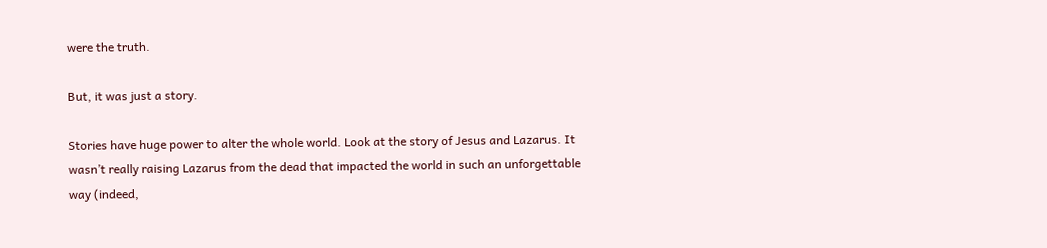were the truth.

But, it was just a story.

Stories have huge power to alter the whole world. Look at the story of Jesus and Lazarus. It wasn’t really raising Lazarus from the dead that impacted the world in such an unforgettable way (indeed,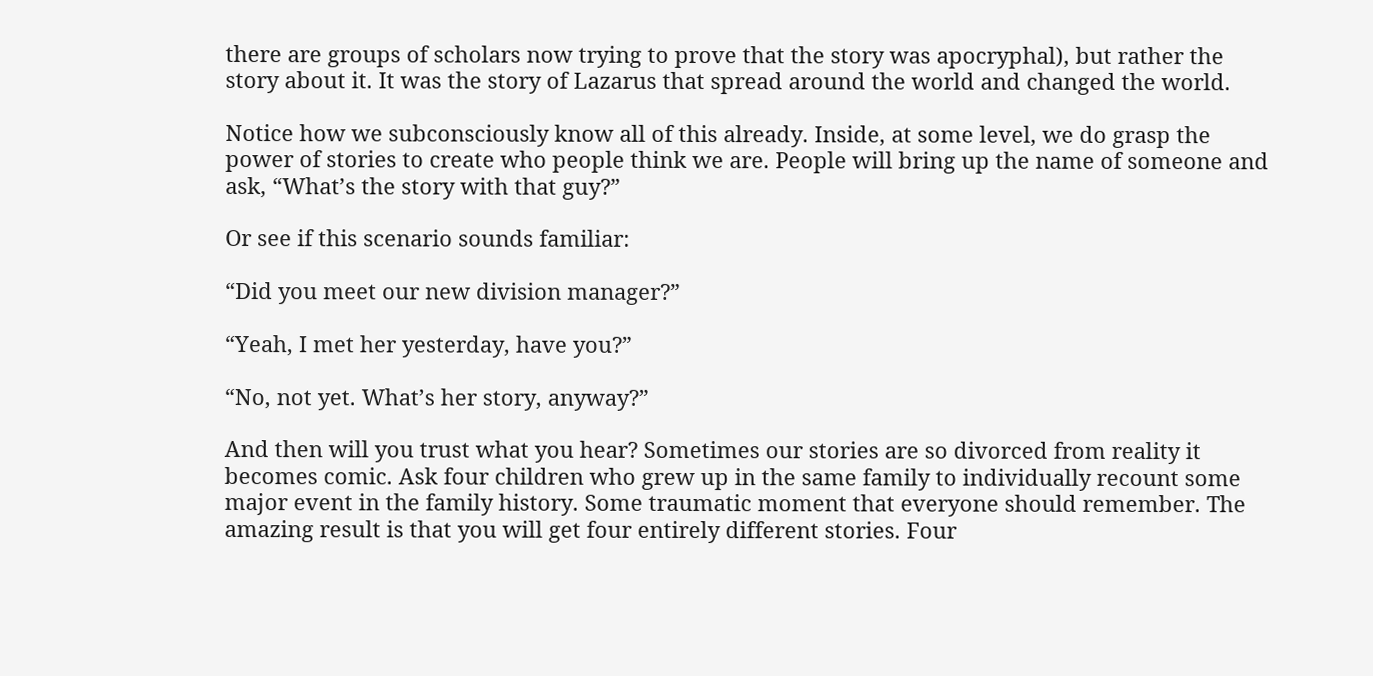there are groups of scholars now trying to prove that the story was apocryphal), but rather the story about it. It was the story of Lazarus that spread around the world and changed the world.

Notice how we subconsciously know all of this already. Inside, at some level, we do grasp the power of stories to create who people think we are. People will bring up the name of someone and ask, “What’s the story with that guy?”

Or see if this scenario sounds familiar:

“Did you meet our new division manager?”

“Yeah, I met her yesterday, have you?”

“No, not yet. What’s her story, anyway?”

And then will you trust what you hear? Sometimes our stories are so divorced from reality it becomes comic. Ask four children who grew up in the same family to individually recount some major event in the family history. Some traumatic moment that everyone should remember. The amazing result is that you will get four entirely different stories. Four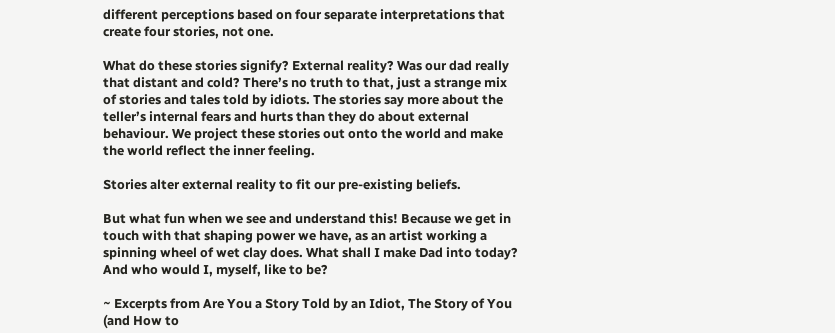different perceptions based on four separate interpretations that create four stories, not one.

What do these stories signify? External reality? Was our dad really that distant and cold? There’s no truth to that, just a strange mix of stories and tales told by idiots. The stories say more about the teller’s internal fears and hurts than they do about external behaviour. We project these stories out onto the world and make the world reflect the inner feeling.

Stories alter external reality to fit our pre-existing beliefs.

But what fun when we see and understand this! Because we get in touch with that shaping power we have, as an artist working a spinning wheel of wet clay does. What shall I make Dad into today? And who would I, myself, like to be?

~ Excerpts from Are You a Story Told by an Idiot, The Story of You (and How to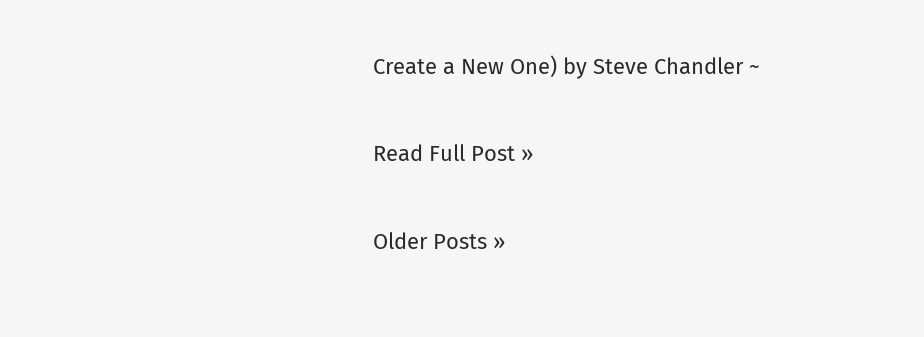Create a New One) by Steve Chandler ~

Read Full Post »

Older Posts »